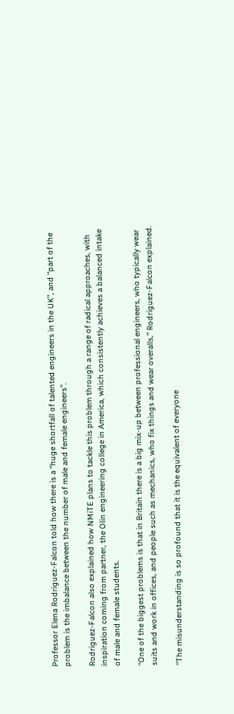Professor Elena Rodriguez-Falcon told how there is a “huge shortfall of talented engineers in the UK”, and “part of the problem is the imbalance between the number of male and female engineers”.

Rodriguez-Falcon also explained how NMiTE plans to tackle this problem through a range of radical approaches, with inspiration coming from partner, the Olin engineering college in America, which consistently achieves a balanced intake of male and female students.

“One of the biggest problems is that in Britain there is a big mix-up between professional engineers, who typically wear suits and work in offices, and people such as mechanics, who fix things and wear overalls,” Rodriguez-Falcon explained.

“The misunderstanding is so profound that it is the equivalent of everyone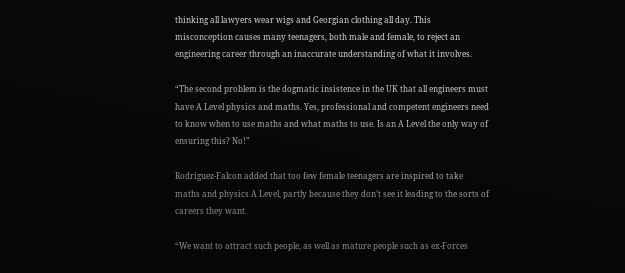thinking all lawyers wear wigs and Georgian clothing all day. This misconception causes many teenagers, both male and female, to reject an engineering career through an inaccurate understanding of what it involves.

“The second problem is the dogmatic insistence in the UK that all engineers must have A Level physics and maths. Yes, professional and competent engineers need to know when to use maths and what maths to use. Is an A Level the only way of ensuring this? No!”

Rodriguez-Falcon added that too few female teenagers are inspired to take maths and physics A Level, partly because they don’t see it leading to the sorts of careers they want.

“We want to attract such people, as well as mature people such as ex-Forces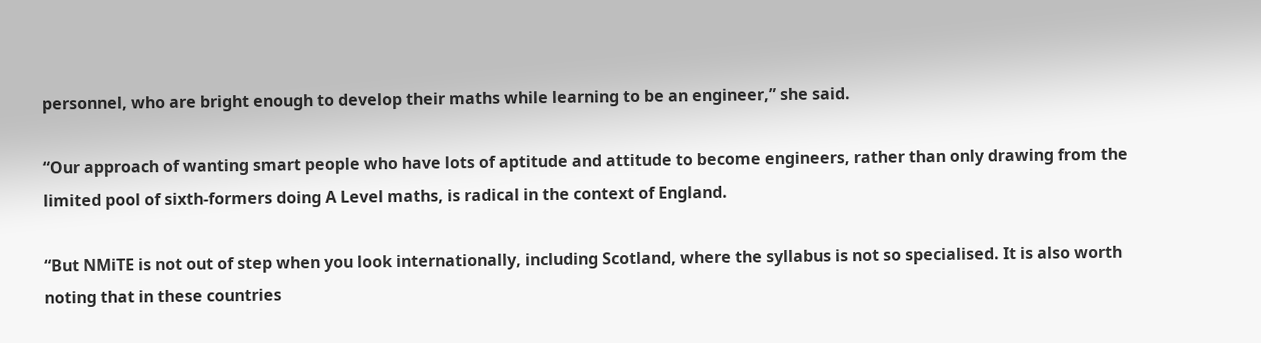personnel, who are bright enough to develop their maths while learning to be an engineer,” she said.

“Our approach of wanting smart people who have lots of aptitude and attitude to become engineers, rather than only drawing from the limited pool of sixth-formers doing A Level maths, is radical in the context of England.

“But NMiTE is not out of step when you look internationally, including Scotland, where the syllabus is not so specialised. It is also worth noting that in these countries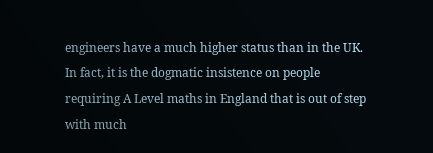engineers have a much higher status than in the UK. In fact, it is the dogmatic insistence on people requiring A Level maths in England that is out of step with much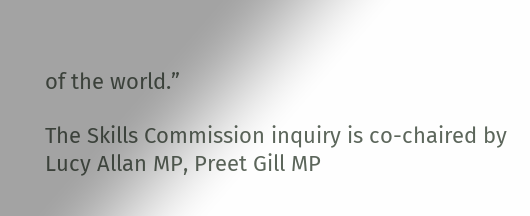of the world.”

The Skills Commission inquiry is co-chaired by Lucy Allan MP, Preet Gill MP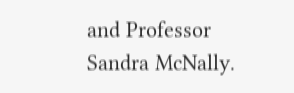and Professor Sandra McNally.